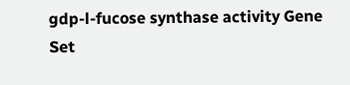gdp-l-fucose synthase activity Gene Set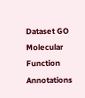Dataset GO Molecular Function Annotations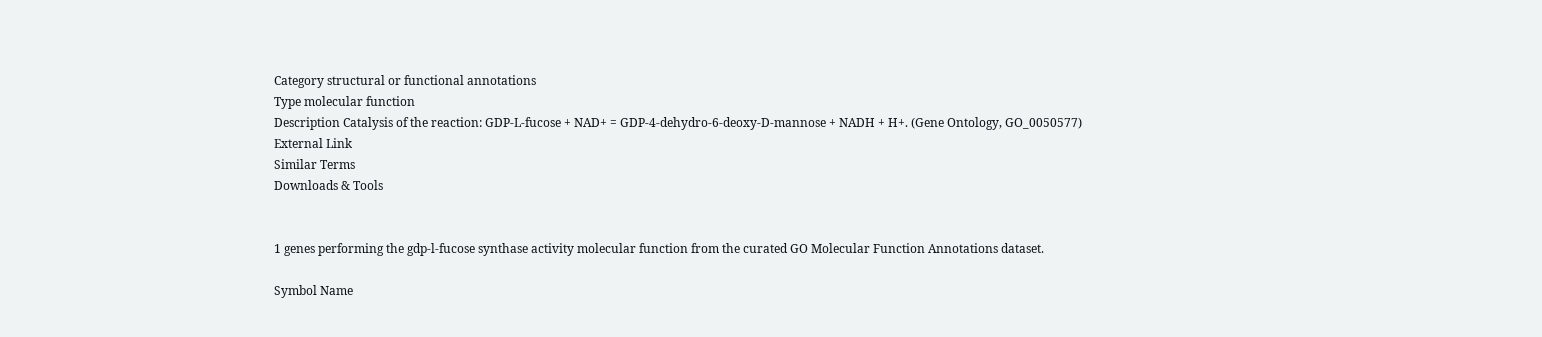Category structural or functional annotations
Type molecular function
Description Catalysis of the reaction: GDP-L-fucose + NAD+ = GDP-4-dehydro-6-deoxy-D-mannose + NADH + H+. (Gene Ontology, GO_0050577)
External Link
Similar Terms
Downloads & Tools


1 genes performing the gdp-l-fucose synthase activity molecular function from the curated GO Molecular Function Annotations dataset.

Symbol Name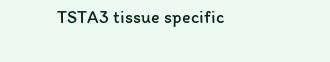TSTA3 tissue specific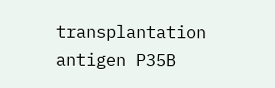transplantation antigen P35B